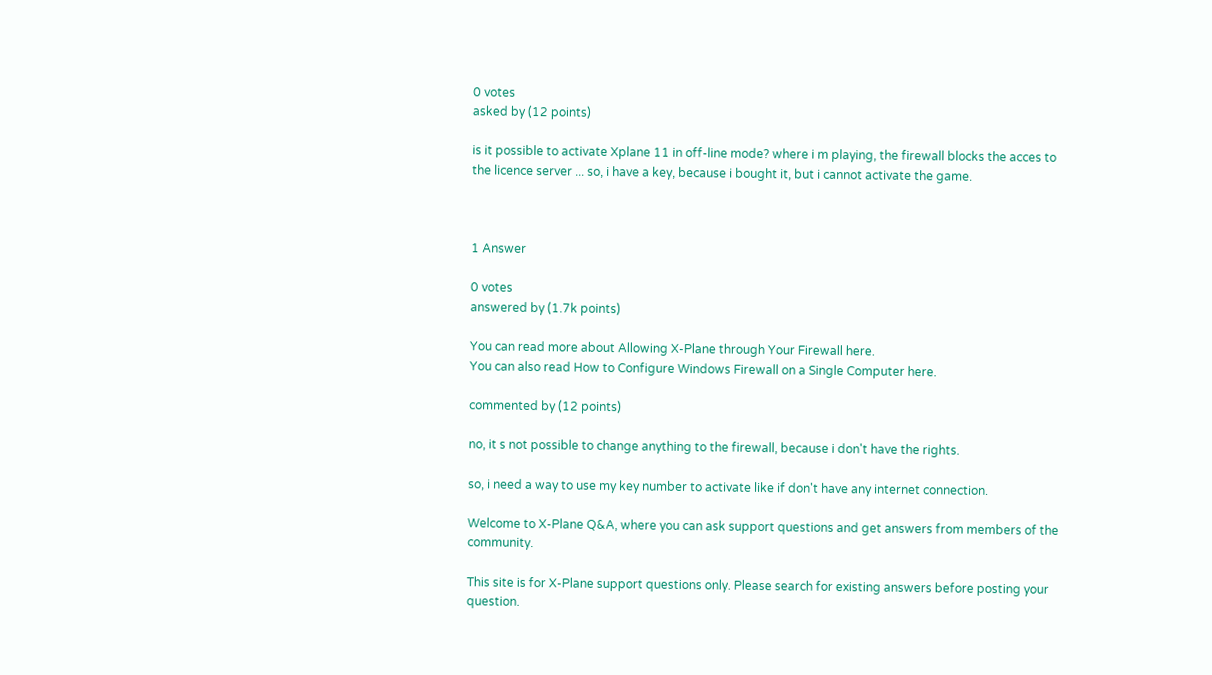0 votes
asked by (12 points)

is it possible to activate Xplane 11 in off-line mode? where i m playing, the firewall blocks the acces to the licence server ... so, i have a key, because i bought it, but i cannot activate the game.



1 Answer

0 votes
answered by (1.7k points)

You can read more about Allowing X-Plane through Your Firewall here.
You can also read How to Configure Windows Firewall on a Single Computer here.

commented by (12 points)

no, it s not possible to change anything to the firewall, because i don't have the rights.

so, i need a way to use my key number to activate like if don't have any internet connection.

Welcome to X-Plane Q&A, where you can ask support questions and get answers from members of the community.

This site is for X-Plane support questions only. Please search for existing answers before posting your question.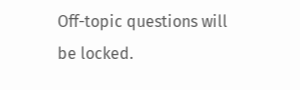Off-topic questions will be locked.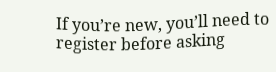If you’re new, you’ll need to register before asking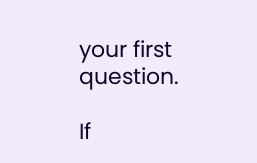your first question.

If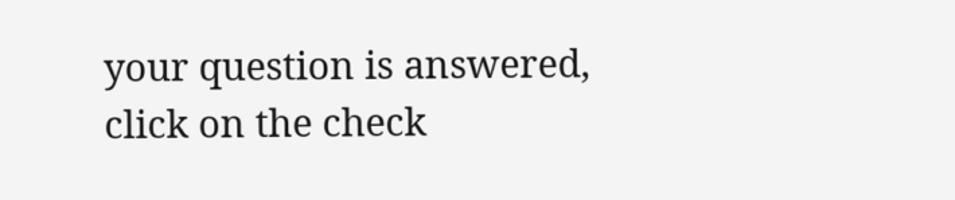your question is answered, click on the check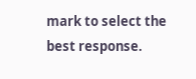mark to select the best response.